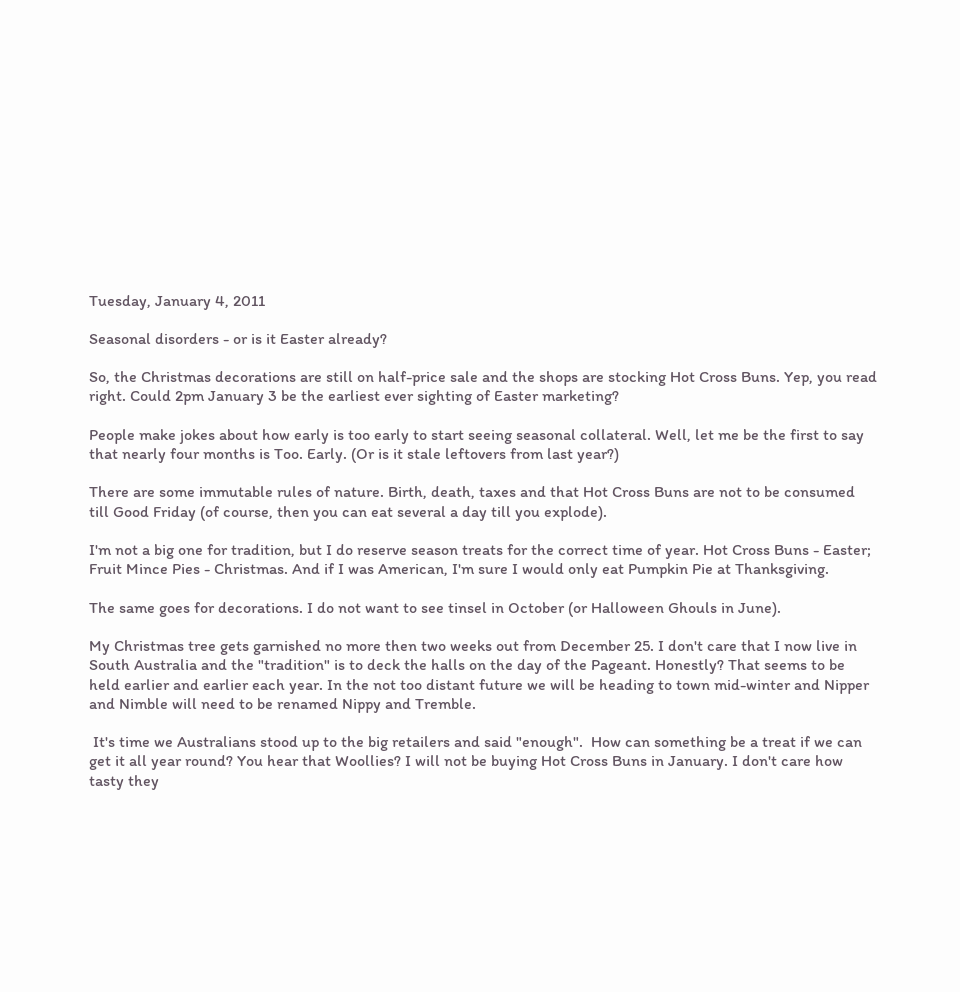Tuesday, January 4, 2011

Seasonal disorders - or is it Easter already?

So, the Christmas decorations are still on half-price sale and the shops are stocking Hot Cross Buns. Yep, you read right. Could 2pm January 3 be the earliest ever sighting of Easter marketing?

People make jokes about how early is too early to start seeing seasonal collateral. Well, let me be the first to say that nearly four months is Too. Early. (Or is it stale leftovers from last year?)

There are some immutable rules of nature. Birth, death, taxes and that Hot Cross Buns are not to be consumed till Good Friday (of course, then you can eat several a day till you explode).

I'm not a big one for tradition, but I do reserve season treats for the correct time of year. Hot Cross Buns - Easter; Fruit Mince Pies - Christmas. And if I was American, I'm sure I would only eat Pumpkin Pie at Thanksgiving.

The same goes for decorations. I do not want to see tinsel in October (or Halloween Ghouls in June).

My Christmas tree gets garnished no more then two weeks out from December 25. I don't care that I now live in South Australia and the "tradition" is to deck the halls on the day of the Pageant. Honestly? That seems to be held earlier and earlier each year. In the not too distant future we will be heading to town mid-winter and Nipper and Nimble will need to be renamed Nippy and Tremble.

 It's time we Australians stood up to the big retailers and said "enough".  How can something be a treat if we can get it all year round? You hear that Woollies? I will not be buying Hot Cross Buns in January. I don't care how tasty they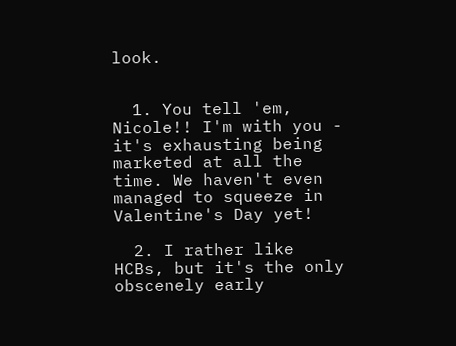look.


  1. You tell 'em, Nicole!! I'm with you - it's exhausting being marketed at all the time. We haven't even managed to squeeze in Valentine's Day yet!

  2. I rather like HCBs, but it's the only obscenely early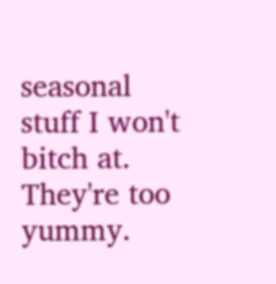seasonal stuff I won't bitch at. They're too yummy.